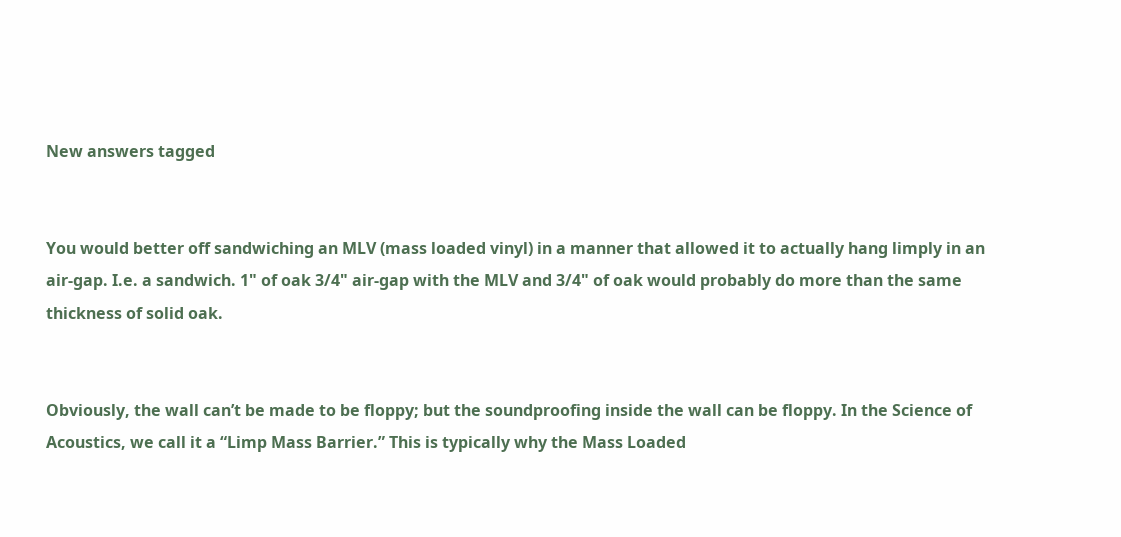New answers tagged


You would better off sandwiching an MLV (mass loaded vinyl) in a manner that allowed it to actually hang limply in an air-gap. I.e. a sandwich. 1" of oak 3/4" air-gap with the MLV and 3/4" of oak would probably do more than the same thickness of solid oak.


Obviously, the wall can’t be made to be floppy; but the soundproofing inside the wall can be floppy. In the Science of Acoustics, we call it a “Limp Mass Barrier.” This is typically why the Mass Loaded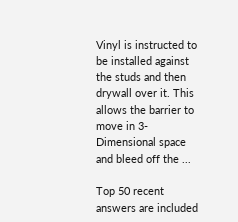Vinyl is instructed to be installed against the studs and then drywall over it. This allows the barrier to move in 3-Dimensional space and bleed off the ...

Top 50 recent answers are included